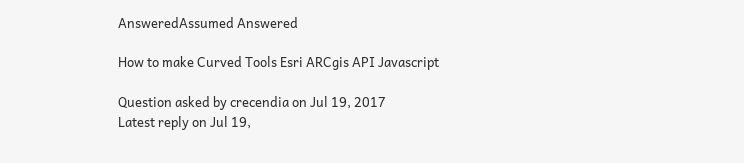AnsweredAssumed Answered

How to make Curved Tools Esri ARCgis API Javascript

Question asked by crecendia on Jul 19, 2017
Latest reply on Jul 19,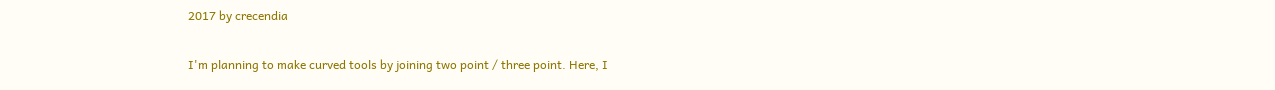2017 by crecendia

I'm planning to make curved tools by joining two point / three point. Here, I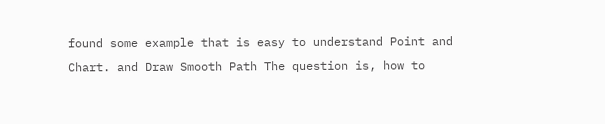found some example that is easy to understand Point and Chart. and Draw Smooth Path The question is, how to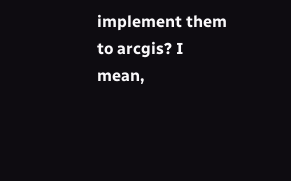implement them to arcgis? I mean,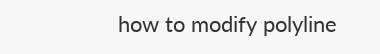how to modify polyline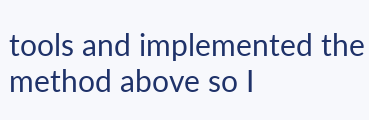tools and implemented the method above so I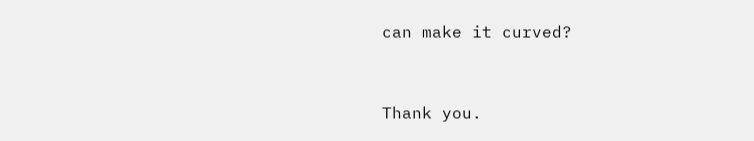can make it curved?


Thank you.